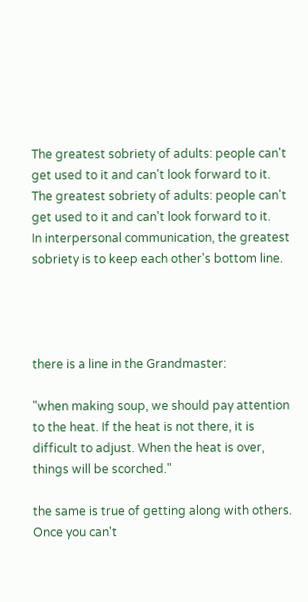The greatest sobriety of adults: people can't get used to it and can't look forward to it.
The greatest sobriety of adults: people can't get used to it and can't look forward to it.
In interpersonal communication, the greatest sobriety is to keep each other's bottom line.




there is a line in the Grandmaster:

"when making soup, we should pay attention to the heat. If the heat is not there, it is difficult to adjust. When the heat is over, things will be scorched."

the same is true of getting along with others. Once you can't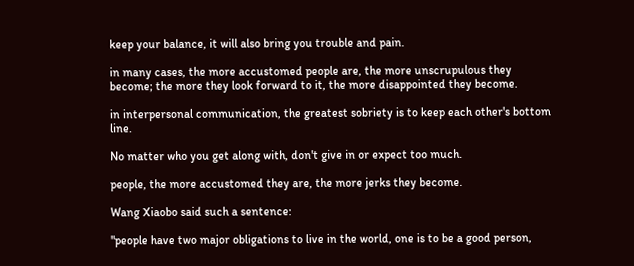keep your balance, it will also bring you trouble and pain.

in many cases, the more accustomed people are, the more unscrupulous they become; the more they look forward to it, the more disappointed they become.

in interpersonal communication, the greatest sobriety is to keep each other's bottom line.

No matter who you get along with, don't give in or expect too much.

people, the more accustomed they are, the more jerks they become.

Wang Xiaobo said such a sentence:

"people have two major obligations to live in the world, one is to be a good person,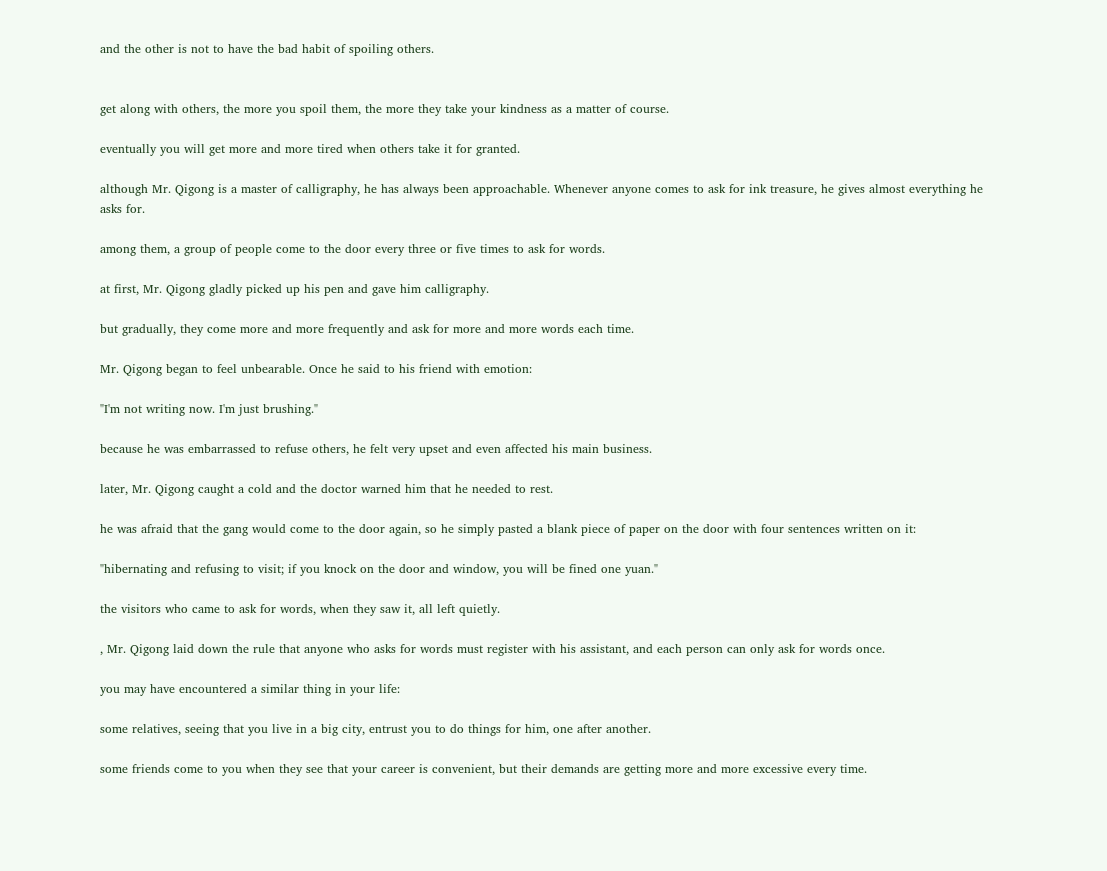and the other is not to have the bad habit of spoiling others.


get along with others, the more you spoil them, the more they take your kindness as a matter of course.

eventually you will get more and more tired when others take it for granted.

although Mr. Qigong is a master of calligraphy, he has always been approachable. Whenever anyone comes to ask for ink treasure, he gives almost everything he asks for.

among them, a group of people come to the door every three or five times to ask for words.

at first, Mr. Qigong gladly picked up his pen and gave him calligraphy.

but gradually, they come more and more frequently and ask for more and more words each time.

Mr. Qigong began to feel unbearable. Once he said to his friend with emotion:

"I'm not writing now. I'm just brushing."

because he was embarrassed to refuse others, he felt very upset and even affected his main business.

later, Mr. Qigong caught a cold and the doctor warned him that he needed to rest.

he was afraid that the gang would come to the door again, so he simply pasted a blank piece of paper on the door with four sentences written on it:

"hibernating and refusing to visit; if you knock on the door and window, you will be fined one yuan."

the visitors who came to ask for words, when they saw it, all left quietly.

, Mr. Qigong laid down the rule that anyone who asks for words must register with his assistant, and each person can only ask for words once.

you may have encountered a similar thing in your life:

some relatives, seeing that you live in a big city, entrust you to do things for him, one after another.

some friends come to you when they see that your career is convenient, but their demands are getting more and more excessive every time.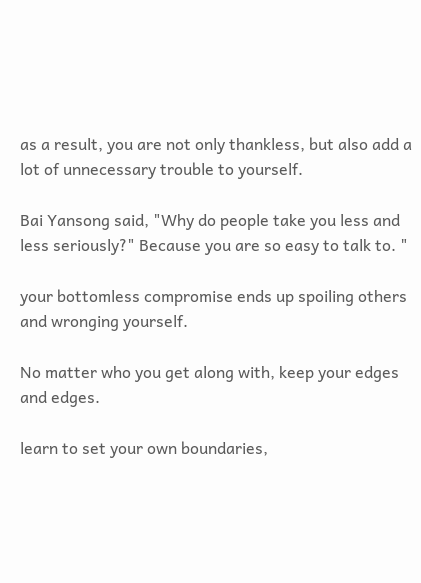as a result, you are not only thankless, but also add a lot of unnecessary trouble to yourself.

Bai Yansong said, "Why do people take you less and less seriously?" Because you are so easy to talk to. "

your bottomless compromise ends up spoiling others and wronging yourself.

No matter who you get along with, keep your edges and edges.

learn to set your own boundaries,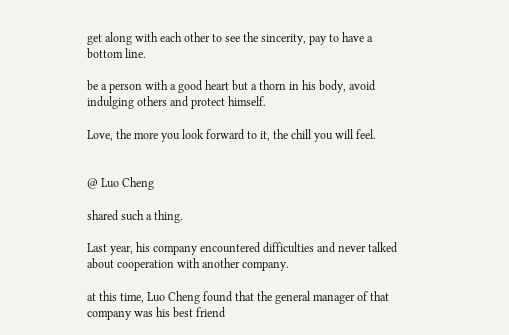get along with each other to see the sincerity, pay to have a bottom line.

be a person with a good heart but a thorn in his body, avoid indulging others and protect himself.

Love, the more you look forward to it, the chill you will feel.


@ Luo Cheng

shared such a thing.

Last year, his company encountered difficulties and never talked about cooperation with another company.

at this time, Luo Cheng found that the general manager of that company was his best friend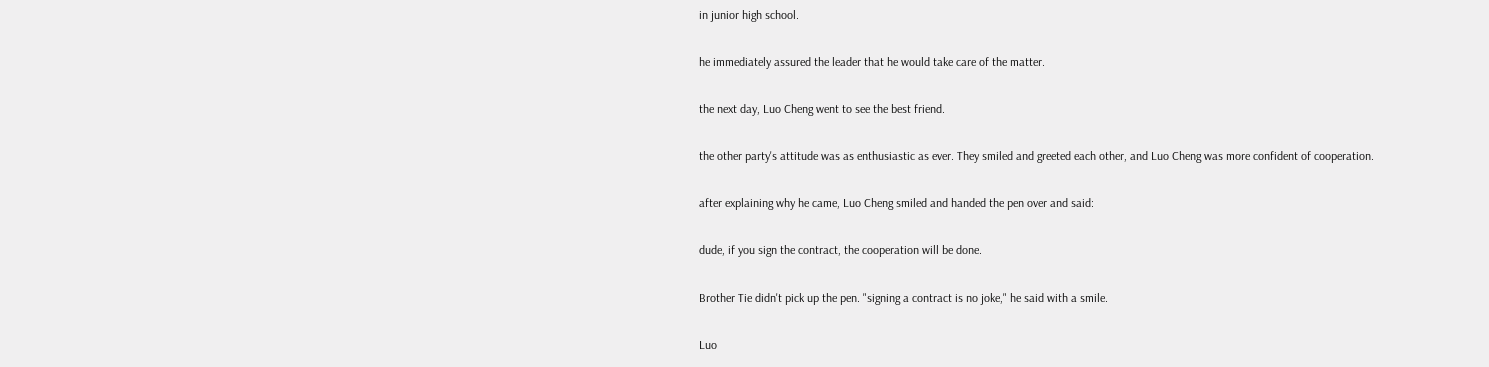in junior high school.

he immediately assured the leader that he would take care of the matter.

the next day, Luo Cheng went to see the best friend.

the other party's attitude was as enthusiastic as ever. They smiled and greeted each other, and Luo Cheng was more confident of cooperation.

after explaining why he came, Luo Cheng smiled and handed the pen over and said:

dude, if you sign the contract, the cooperation will be done.

Brother Tie didn't pick up the pen. "signing a contract is no joke," he said with a smile.

Luo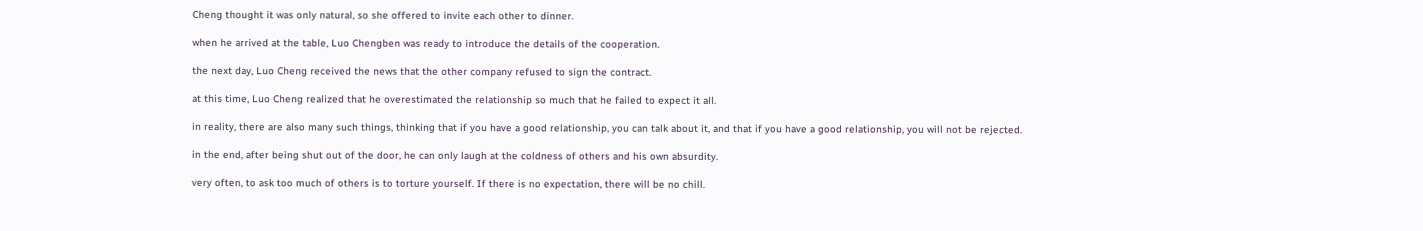Cheng thought it was only natural, so she offered to invite each other to dinner.

when he arrived at the table, Luo Chengben was ready to introduce the details of the cooperation.

the next day, Luo Cheng received the news that the other company refused to sign the contract.

at this time, Luo Cheng realized that he overestimated the relationship so much that he failed to expect it all.

in reality, there are also many such things, thinking that if you have a good relationship, you can talk about it, and that if you have a good relationship, you will not be rejected.

in the end, after being shut out of the door, he can only laugh at the coldness of others and his own absurdity.

very often, to ask too much of others is to torture yourself. If there is no expectation, there will be no chill.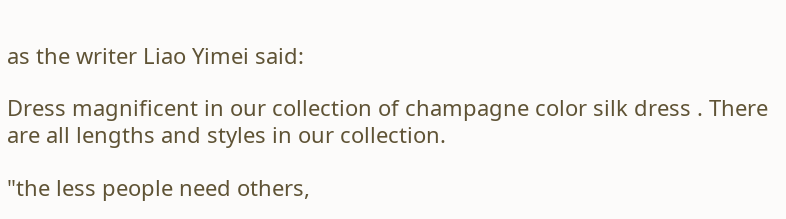as the writer Liao Yimei said:

Dress magnificent in our collection of champagne color silk dress . There are all lengths and styles in our collection.

"the less people need others,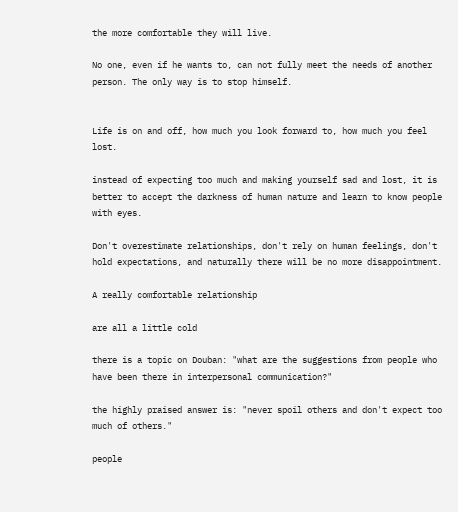the more comfortable they will live.

No one, even if he wants to, can not fully meet the needs of another person. The only way is to stop himself.


Life is on and off, how much you look forward to, how much you feel lost.

instead of expecting too much and making yourself sad and lost, it is better to accept the darkness of human nature and learn to know people with eyes.

Don't overestimate relationships, don't rely on human feelings, don't hold expectations, and naturally there will be no more disappointment.

A really comfortable relationship

are all a little cold

there is a topic on Douban: "what are the suggestions from people who have been there in interpersonal communication?"

the highly praised answer is: "never spoil others and don't expect too much of others."

people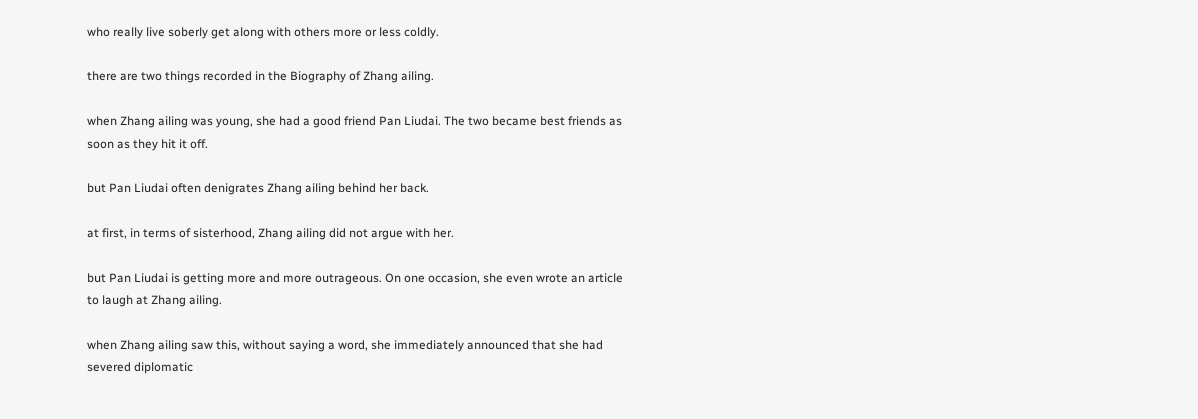who really live soberly get along with others more or less coldly.

there are two things recorded in the Biography of Zhang ailing.

when Zhang ailing was young, she had a good friend Pan Liudai. The two became best friends as soon as they hit it off.

but Pan Liudai often denigrates Zhang ailing behind her back.

at first, in terms of sisterhood, Zhang ailing did not argue with her.

but Pan Liudai is getting more and more outrageous. On one occasion, she even wrote an article to laugh at Zhang ailing.

when Zhang ailing saw this, without saying a word, she immediately announced that she had severed diplomatic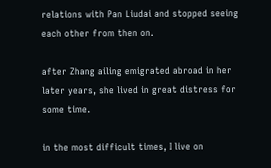relations with Pan Liudai and stopped seeing each other from then on.

after Zhang ailing emigrated abroad in her later years, she lived in great distress for some time.

in the most difficult times, I live on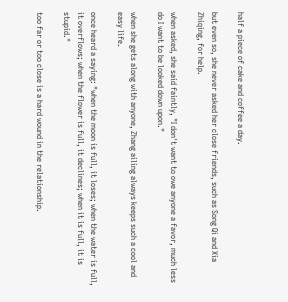half a piece of cake and coffee a day.

but even so, she never asked her close friends, such as Song Qi and Xia Zhiqing, for help.

when asked, she said faintly, "I don't want to owe anyone a favor, much less do I want to be looked down upon."

when she gets along with anyone, Zhang ailing always keeps such a cool and easy life.

once heard a saying: "when the moon is full, it loses; when the water is full, it overflows; when the flower is full, it declines; when it is full, it is stupid."

too far or too close is a hard wound in the relationship.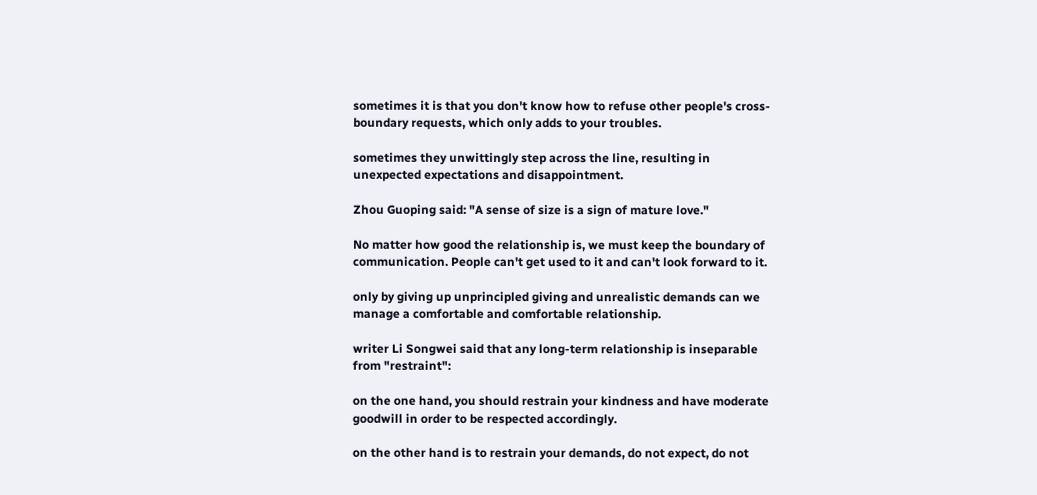sometimes it is that you don't know how to refuse other people's cross-boundary requests, which only adds to your troubles.

sometimes they unwittingly step across the line, resulting in unexpected expectations and disappointment.

Zhou Guoping said: "A sense of size is a sign of mature love."

No matter how good the relationship is, we must keep the boundary of communication. People can't get used to it and can't look forward to it.

only by giving up unprincipled giving and unrealistic demands can we manage a comfortable and comfortable relationship.

writer Li Songwei said that any long-term relationship is inseparable from "restraint":

on the one hand, you should restrain your kindness and have moderate goodwill in order to be respected accordingly.

on the other hand is to restrain your demands, do not expect, do not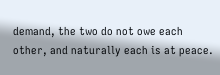demand, the two do not owe each other, and naturally each is at peace.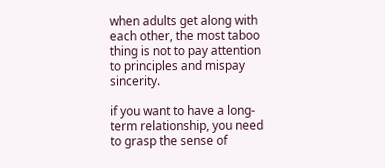when adults get along with each other, the most taboo thing is not to pay attention to principles and mispay sincerity.

if you want to have a long-term relationship, you need to grasp the sense of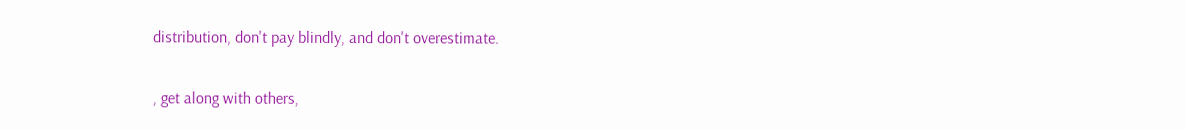distribution, don't pay blindly, and don't overestimate.

, get along with others,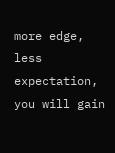more edge, less expectation, you will gain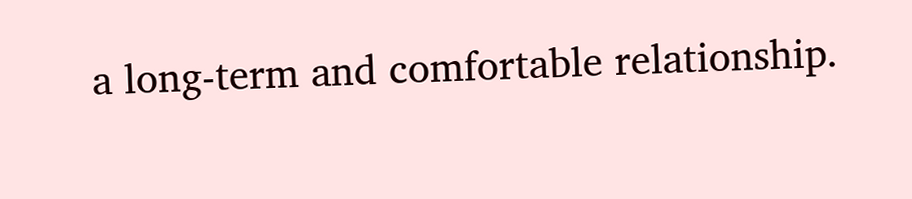a long-term and comfortable relationship.